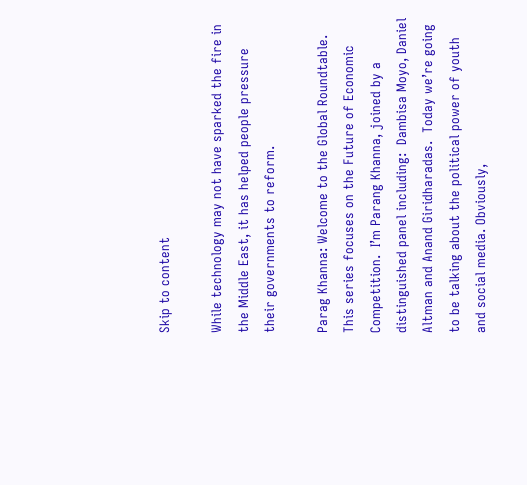Skip to content

While technology may not have sparked the fire in the Middle East, it has helped people pressure their governments to reform.

Parag Khanna: Welcome to the Global Roundtable. This series focuses on the Future of Economic Competition.  I’m Parang Khanna, joined by a distinguished panel including:  Dambisa Moyo, Daniel Altman and Anand Giridharadas.  Today we’re going to be talking about the political power of youth and social media. Obviously,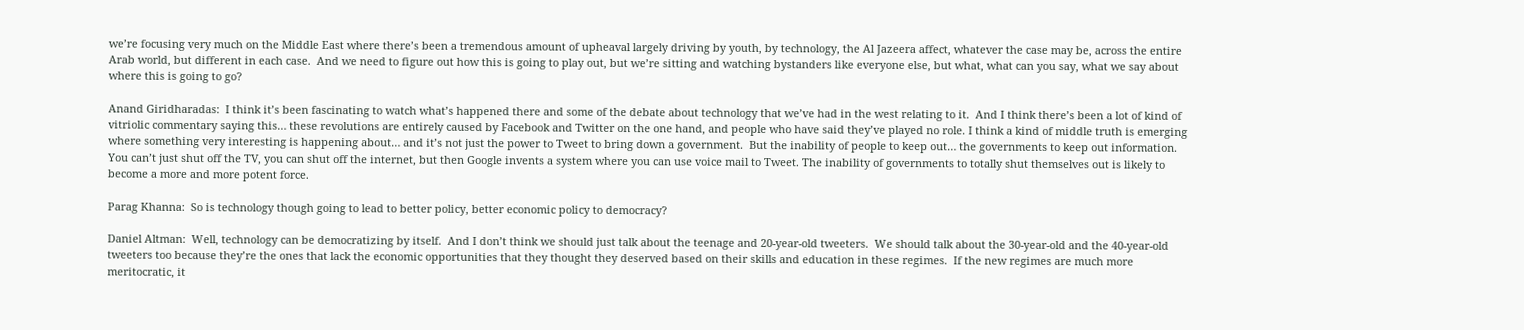we’re focusing very much on the Middle East where there’s been a tremendous amount of upheaval largely driving by youth, by technology, the Al Jazeera affect, whatever the case may be, across the entire Arab world, but different in each case.  And we need to figure out how this is going to play out, but we’re sitting and watching bystanders like everyone else, but what, what can you say, what we say about where this is going to go?

Anand Giridharadas:  I think it’s been fascinating to watch what’s happened there and some of the debate about technology that we’ve had in the west relating to it.  And I think there’s been a lot of kind of vitriolic commentary saying this… these revolutions are entirely caused by Facebook and Twitter on the one hand, and people who have said they’ve played no role. I think a kind of middle truth is emerging where something very interesting is happening about… and it’s not just the power to Tweet to bring down a government.  But the inability of people to keep out… the governments to keep out information.  You can’t just shut off the TV, you can shut off the internet, but then Google invents a system where you can use voice mail to Tweet. The inability of governments to totally shut themselves out is likely to become a more and more potent force.

Parag Khanna:  So is technology though going to lead to better policy, better economic policy to democracy?

Daniel Altman:  Well, technology can be democratizing by itself.  And I don’t think we should just talk about the teenage and 20-year-old tweeters.  We should talk about the 30-year-old and the 40-year-old tweeters too because they’re the ones that lack the economic opportunities that they thought they deserved based on their skills and education in these regimes.  If the new regimes are much more meritocratic, it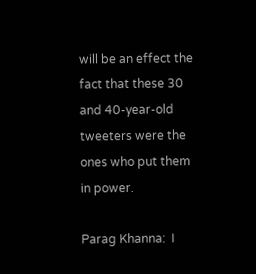will be an effect the fact that these 30 and 40-year-old tweeters were the ones who put them in power.

Parag Khanna:  I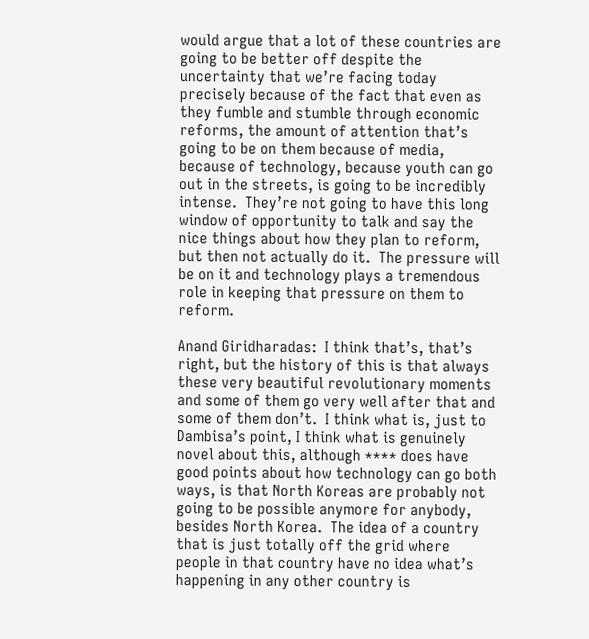would argue that a lot of these countries are going to be better off despite the uncertainty that we’re facing today precisely because of the fact that even as they fumble and stumble through economic reforms, the amount of attention that’s going to be on them because of media, because of technology, because youth can go out in the streets, is going to be incredibly intense.  They’re not going to have this long window of opportunity to talk and say the nice things about how they plan to reform, but then not actually do it.  The pressure will be on it and technology plays a tremendous role in keeping that pressure on them to reform.

Anand Giridharadas:  I think that’s, that’s right, but the history of this is that always these very beautiful revolutionary moments and some of them go very well after that and some of them don’t.  I think what is, just to Dambisa’s point, I think what is genuinely novel about this, although **** does have good points about how technology can go both ways, is that North Koreas are probably not going to be possible anymore for anybody, besides North Korea.  The idea of a country that is just totally off the grid where people in that country have no idea what’s happening in any other country is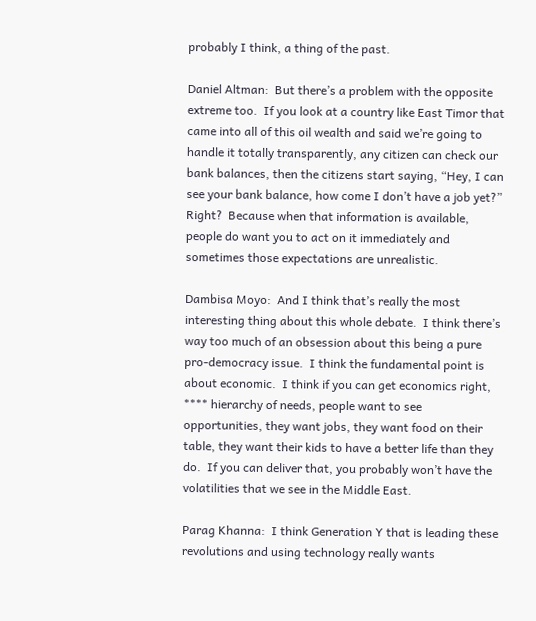probably I think, a thing of the past.

Daniel Altman:  But there’s a problem with the opposite extreme too.  If you look at a country like East Timor that came into all of this oil wealth and said we’re going to handle it totally transparently, any citizen can check our bank balances, then the citizens start saying, “Hey, I can see your bank balance, how come I don’t have a job yet?”  Right?  Because when that information is available, people do want you to act on it immediately and sometimes those expectations are unrealistic.

Dambisa Moyo:  And I think that’s really the most interesting thing about this whole debate.  I think there’s way too much of an obsession about this being a pure pro-democracy issue.  I think the fundamental point is about economic.  I think if you can get economics right, **** hierarchy of needs, people want to see opportunities, they want jobs, they want food on their table, they want their kids to have a better life than they do.  If you can deliver that, you probably won’t have the volatilities that we see in the Middle East.

Parag Khanna:  I think Generation Y that is leading these revolutions and using technology really wants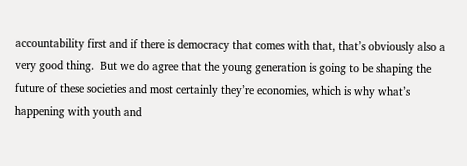accountability first and if there is democracy that comes with that, that’s obviously also a very good thing.  But we do agree that the young generation is going to be shaping the future of these societies and most certainly they’re economies, which is why what’s happening with youth and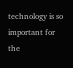technology is so important for the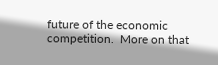future of the economic competition.  More on that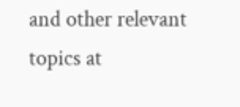and other relevant topics at